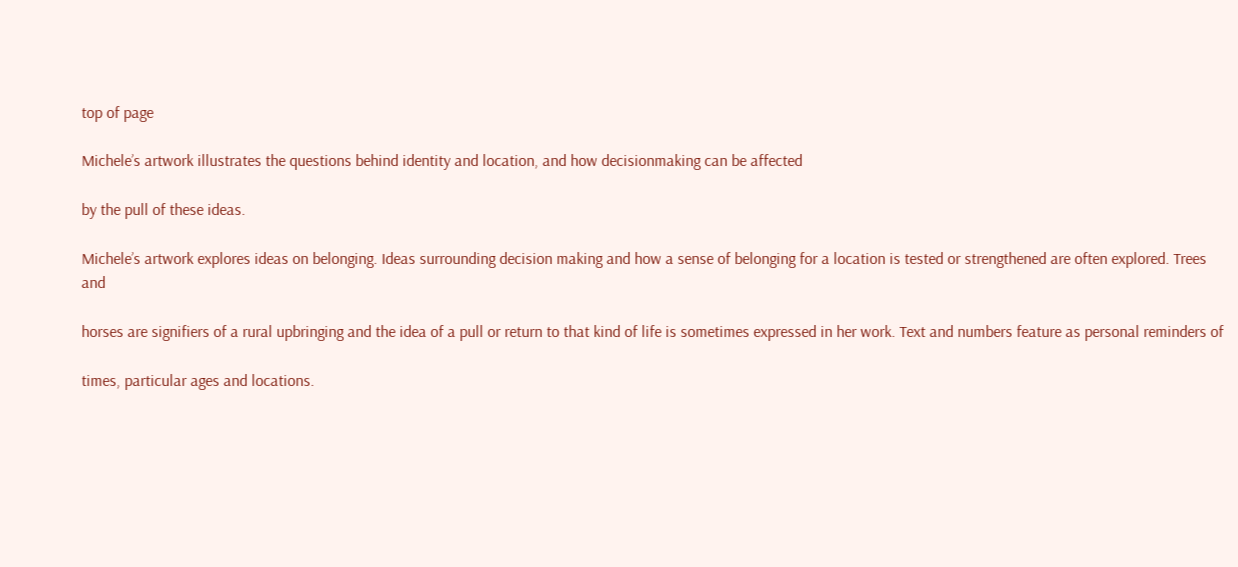top of page

Michele’s artwork illustrates the questions behind identity and location, and how decisionmaking can be affected

by the pull of these ideas.

Michele’s artwork explores ideas on belonging. Ideas surrounding decision making and how a sense of belonging for a location is tested or strengthened are often explored. Trees and

horses are signifiers of a rural upbringing and the idea of a pull or return to that kind of life is sometimes expressed in her work. Text and numbers feature as personal reminders of

times, particular ages and locations.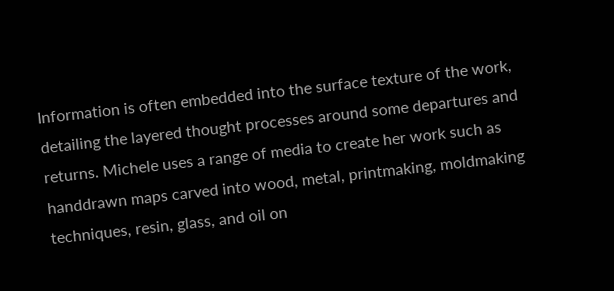Information is often embedded into the surface texture of the work, detailing the layered thought processes around some departures and returns. Michele uses a range of media to create her work such as handdrawn maps carved into wood, metal, printmaking, moldmaking techniques, resin, glass, and oil on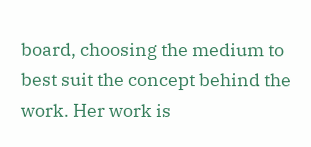board, choosing the medium to best suit the concept behind the work. Her work is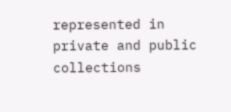represented in private and public collections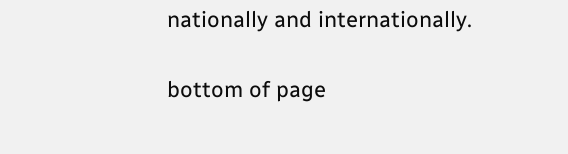nationally and internationally.

bottom of page